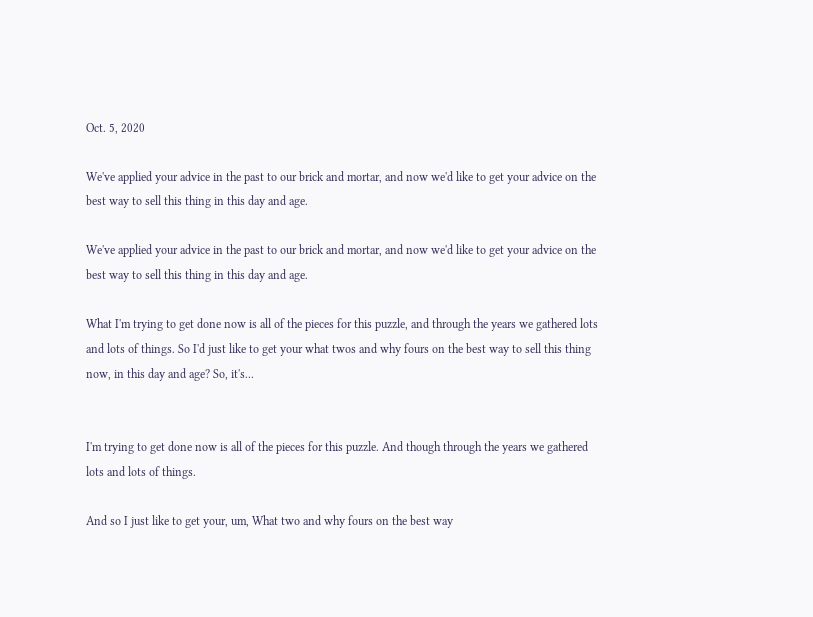Oct. 5, 2020

We've applied your advice in the past to our brick and mortar, and now we'd like to get your advice on the best way to sell this thing in this day and age.

We've applied your advice in the past to our brick and mortar, and now we'd like to get your advice on the best way to sell this thing in this day and age.

What I'm trying to get done now is all of the pieces for this puzzle, and through the years we gathered lots and lots of things. So I'd just like to get your what twos and why fours on the best way to sell this thing now, in this day and age? So, it's...


I'm trying to get done now is all of the pieces for this puzzle. And though through the years we gathered lots and lots of things.

And so I just like to get your, um, What two and why fours on the best way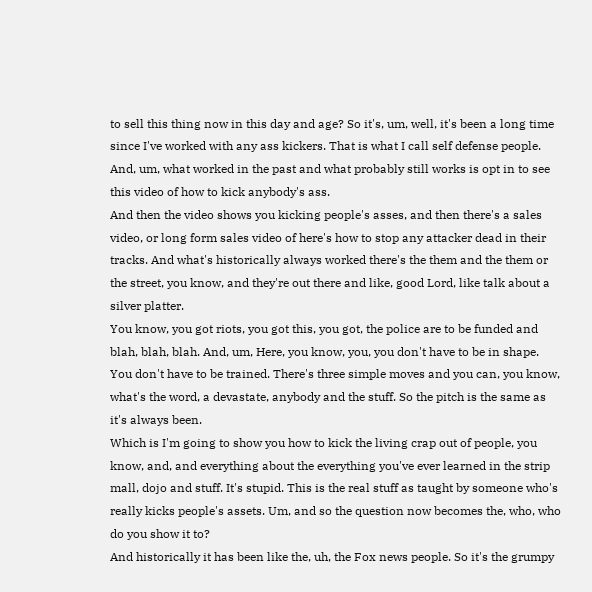to sell this thing now in this day and age? So it's, um, well, it's been a long time since I've worked with any ass kickers. That is what I call self defense people. And, um, what worked in the past and what probably still works is opt in to see this video of how to kick anybody's ass.
And then the video shows you kicking people's asses, and then there's a sales video, or long form sales video of here's how to stop any attacker dead in their tracks. And what's historically always worked there's the them and the them or the street, you know, and they're out there and like, good Lord, like talk about a silver platter.
You know, you got riots, you got this, you got, the police are to be funded and blah, blah, blah. And, um, Here, you know, you, you don't have to be in shape. You don't have to be trained. There's three simple moves and you can, you know, what's the word, a devastate, anybody and the stuff. So the pitch is the same as it's always been.
Which is I'm going to show you how to kick the living crap out of people, you know, and, and everything about the everything you've ever learned in the strip mall, dojo and stuff. It's stupid. This is the real stuff as taught by someone who's really kicks people's assets. Um, and so the question now becomes the, who, who do you show it to?
And historically it has been like the, uh, the Fox news people. So it's the grumpy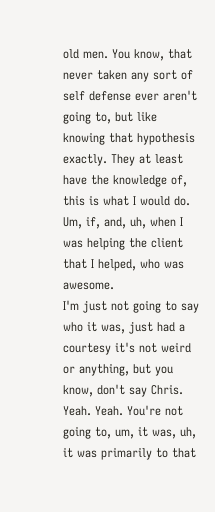old men. You know, that never taken any sort of self defense ever aren't going to, but like knowing that hypothesis exactly. They at least have the knowledge of, this is what I would do. Um, if, and, uh, when I was helping the client that I helped, who was awesome.
I'm just not going to say who it was, just had a courtesy it's not weird or anything, but you know, don't say Chris. Yeah. Yeah. You're not going to, um, it was, uh, it was primarily to that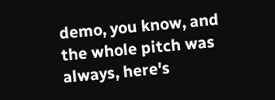demo, you know, and the whole pitch was always, here's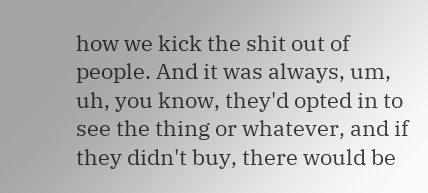how we kick the shit out of people. And it was always, um, uh, you know, they'd opted in to see the thing or whatever, and if they didn't buy, there would be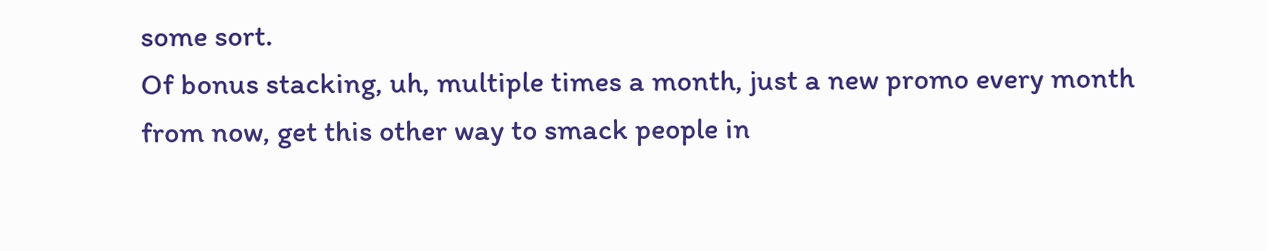some sort.
Of bonus stacking, uh, multiple times a month, just a new promo every month from now, get this other way to smack people in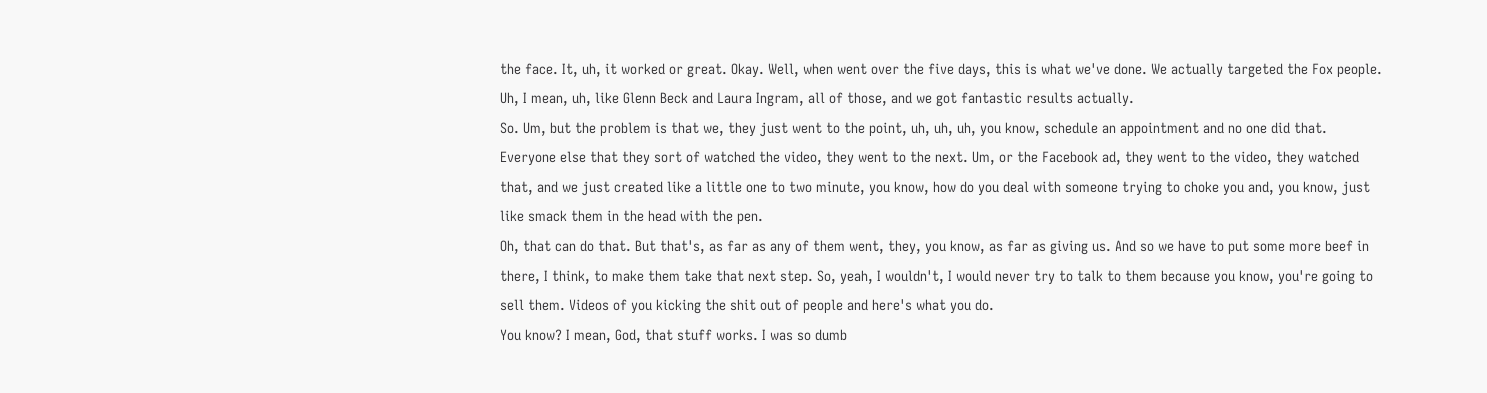the face. It, uh, it worked or great. Okay. Well, when went over the five days, this is what we've done. We actually targeted the Fox people. Uh, I mean, uh, like Glenn Beck and Laura Ingram, all of those, and we got fantastic results actually.
So. Um, but the problem is that we, they just went to the point, uh, uh, uh, you know, schedule an appointment and no one did that. Everyone else that they sort of watched the video, they went to the next. Um, or the Facebook ad, they went to the video, they watched that, and we just created like a little one to two minute, you know, how do you deal with someone trying to choke you and, you know, just like smack them in the head with the pen.
Oh, that can do that. But that's, as far as any of them went, they, you know, as far as giving us. And so we have to put some more beef in there, I think, to make them take that next step. So, yeah, I wouldn't, I would never try to talk to them because you know, you're going to sell them. Videos of you kicking the shit out of people and here's what you do.
You know? I mean, God, that stuff works. I was so dumb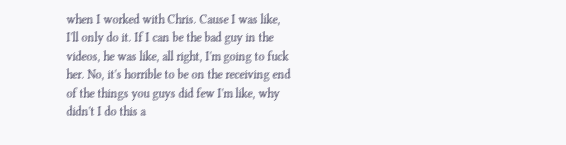when I worked with Chris. Cause I was like, I'll only do it. If I can be the bad guy in the videos, he was like, all right, I'm going to fuck her. No, it's horrible to be on the receiving end of the things you guys did few I'm like, why didn't I do this a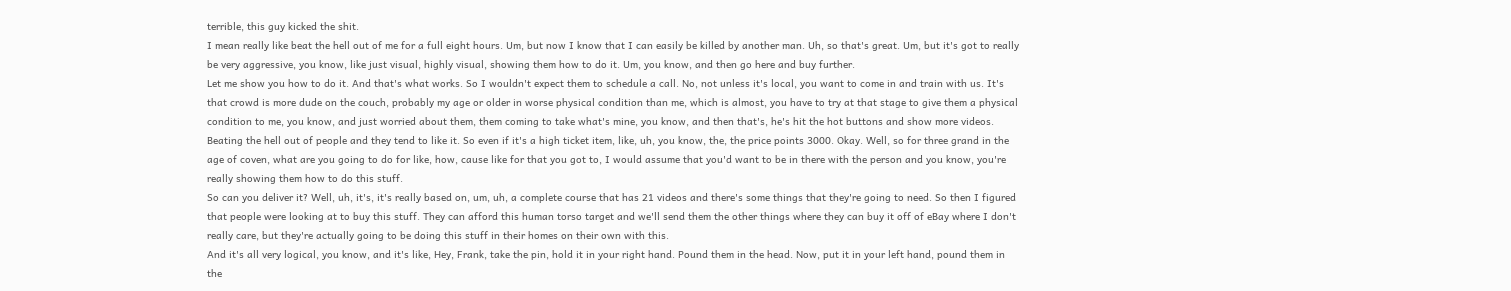terrible, this guy kicked the shit.
I mean really like beat the hell out of me for a full eight hours. Um, but now I know that I can easily be killed by another man. Uh, so that's great. Um, but it's got to really be very aggressive, you know, like just visual, highly visual, showing them how to do it. Um, you know, and then go here and buy further.
Let me show you how to do it. And that's what works. So I wouldn't expect them to schedule a call. No, not unless it's local, you want to come in and train with us. It's that crowd is more dude on the couch, probably my age or older in worse physical condition than me, which is almost, you have to try at that stage to give them a physical condition to me, you know, and just worried about them, them coming to take what's mine, you know, and then that's, he's hit the hot buttons and show more videos.
Beating the hell out of people and they tend to like it. So even if it's a high ticket item, like, uh, you know, the, the price points 3000. Okay. Well, so for three grand in the age of coven, what are you going to do for like, how, cause like for that you got to, I would assume that you'd want to be in there with the person and you know, you're really showing them how to do this stuff.
So can you deliver it? Well, uh, it's, it's really based on, um, uh, a complete course that has 21 videos and there's some things that they're going to need. So then I figured that people were looking at to buy this stuff. They can afford this human torso target and we'll send them the other things where they can buy it off of eBay where I don't really care, but they're actually going to be doing this stuff in their homes on their own with this.
And it's all very logical, you know, and it's like, Hey, Frank, take the pin, hold it in your right hand. Pound them in the head. Now, put it in your left hand, pound them in the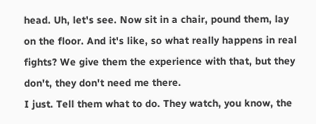head. Uh, let's see. Now sit in a chair, pound them, lay on the floor. And it's like, so what really happens in real fights? We give them the experience with that, but they don't, they don't need me there.
I just. Tell them what to do. They watch, you know, the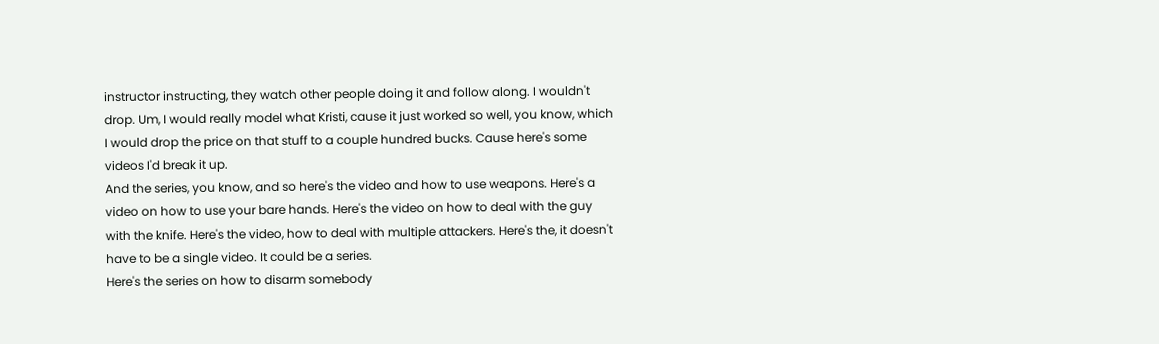instructor instructing, they watch other people doing it and follow along. I wouldn't drop. Um, I would really model what Kristi, cause it just worked so well, you know, which I would drop the price on that stuff to a couple hundred bucks. Cause here's some videos I'd break it up.
And the series, you know, and so here's the video and how to use weapons. Here's a video on how to use your bare hands. Here's the video on how to deal with the guy with the knife. Here's the video, how to deal with multiple attackers. Here's the, it doesn't have to be a single video. It could be a series.
Here's the series on how to disarm somebody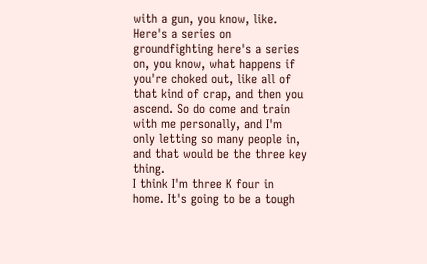with a gun, you know, like. Here's a series on groundfighting here's a series on, you know, what happens if you're choked out, like all of that kind of crap, and then you ascend. So do come and train with me personally, and I'm only letting so many people in, and that would be the three key thing.
I think I'm three K four in home. It's going to be a tough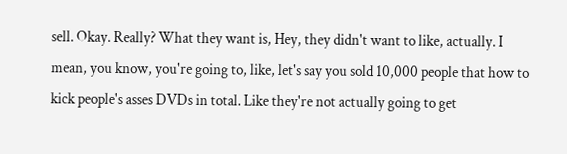sell. Okay. Really? What they want is, Hey, they didn't want to like, actually. I mean, you know, you're going to, like, let's say you sold 10,000 people that how to kick people's asses DVDs in total. Like they're not actually going to get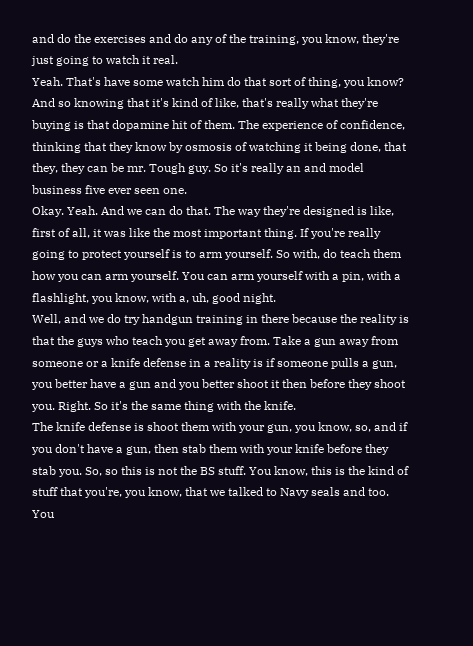and do the exercises and do any of the training, you know, they're just going to watch it real.
Yeah. That's have some watch him do that sort of thing, you know? And so knowing that it's kind of like, that's really what they're buying is that dopamine hit of them. The experience of confidence, thinking that they know by osmosis of watching it being done, that they, they can be mr. Tough guy. So it's really an and model business five ever seen one.
Okay. Yeah. And we can do that. The way they're designed is like, first of all, it was like the most important thing. If you're really going to protect yourself is to arm yourself. So with, do teach them how you can arm yourself. You can arm yourself with a pin, with a flashlight, you know, with a, uh, good night.
Well, and we do try handgun training in there because the reality is that the guys who teach you get away from. Take a gun away from someone or a knife defense in a reality is if someone pulls a gun, you better have a gun and you better shoot it then before they shoot you. Right. So it's the same thing with the knife.
The knife defense is shoot them with your gun, you know, so, and if you don't have a gun, then stab them with your knife before they stab you. So, so this is not the BS stuff. You know, this is the kind of stuff that you're, you know, that we talked to Navy seals and too. You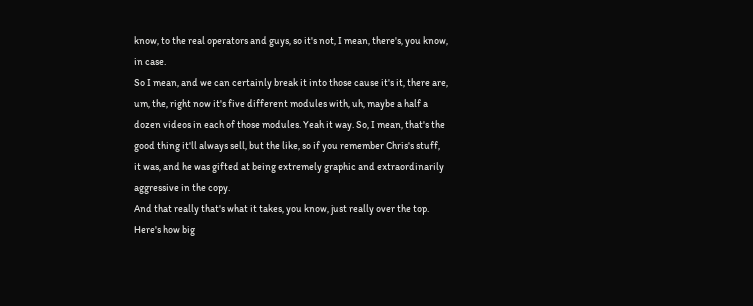know, to the real operators and guys, so it's not, I mean, there's, you know, in case.
So I mean, and we can certainly break it into those cause it's it, there are, um, the, right now it's five different modules with, uh, maybe a half a dozen videos in each of those modules. Yeah it way. So, I mean, that's the good thing it'll always sell, but the like, so if you remember Chris's stuff, it was, and he was gifted at being extremely graphic and extraordinarily aggressive in the copy.
And that really that's what it takes, you know, just really over the top. Here's how big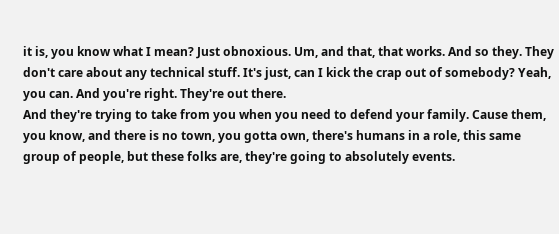it is, you know what I mean? Just obnoxious. Um, and that, that works. And so they. They don't care about any technical stuff. It's just, can I kick the crap out of somebody? Yeah, you can. And you're right. They're out there.
And they're trying to take from you when you need to defend your family. Cause them, you know, and there is no town, you gotta own, there's humans in a role, this same group of people, but these folks are, they're going to absolutely events.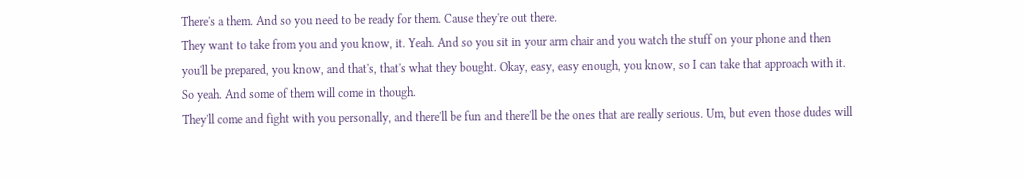There's a them. And so you need to be ready for them. Cause they're out there.
They want to take from you and you know, it. Yeah. And so you sit in your arm chair and you watch the stuff on your phone and then you'll be prepared, you know, and that's, that's what they bought. Okay, easy, easy enough, you know, so I can take that approach with it. So yeah. And some of them will come in though.
They'll come and fight with you personally, and there'll be fun and there'll be the ones that are really serious. Um, but even those dudes will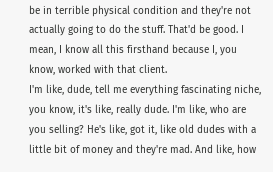be in terrible physical condition and they're not actually going to do the stuff. That'd be good. I mean, I know all this firsthand because I, you know, worked with that client.
I'm like, dude, tell me everything fascinating niche, you know, it's like, really dude. I'm like, who are you selling? He's like, got it, like old dudes with a little bit of money and they're mad. And like, how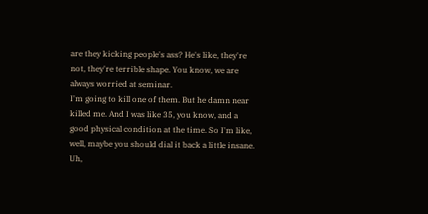are they kicking people's ass? He's like, they're not, they're terrible shape. You know, we are always worried at seminar.
I'm going to kill one of them. But he damn near killed me. And I was like 35, you know, and a good physical condition at the time. So I'm like, well, maybe you should dial it back a little insane. Uh,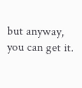but anyway, you can get it.